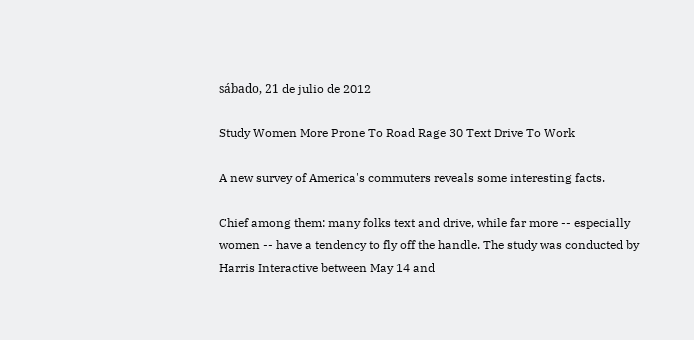sábado, 21 de julio de 2012

Study Women More Prone To Road Rage 30 Text Drive To Work

A new survey of America's commuters reveals some interesting facts.

Chief among them: many folks text and drive, while far more -- especially women -- have a tendency to fly off the handle. The study was conducted by Harris Interactive between May 14 and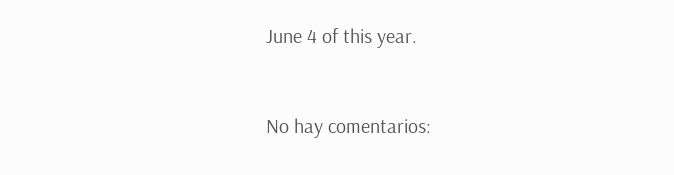June 4 of this year.


No hay comentarios: